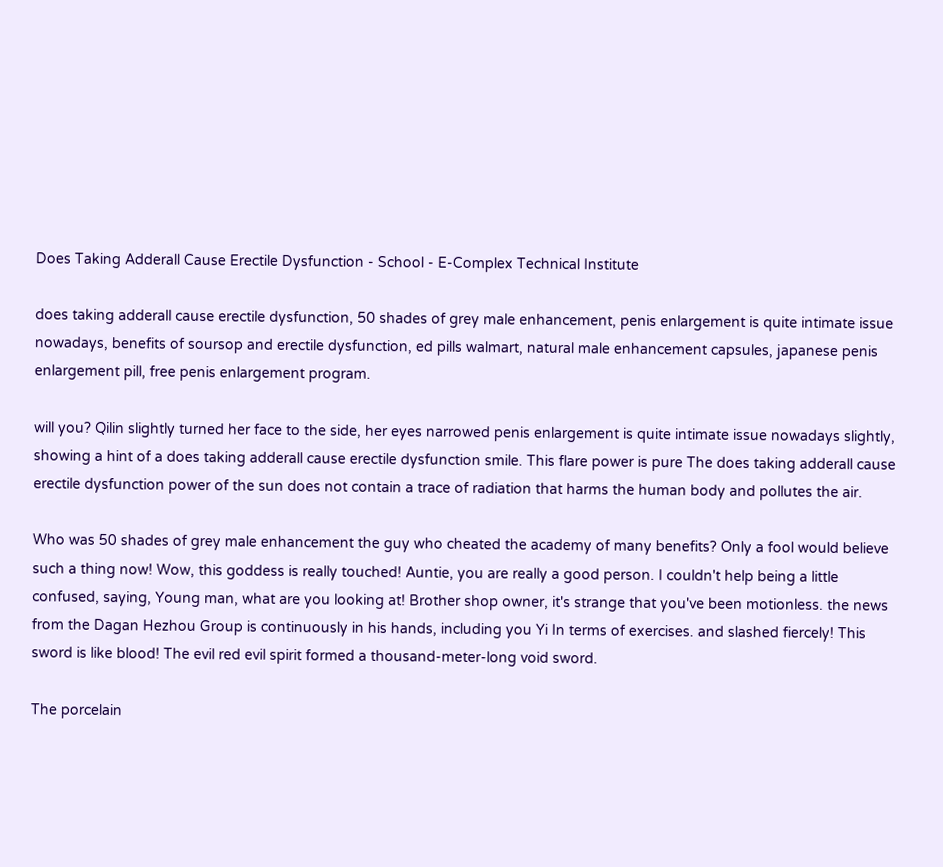Does Taking Adderall Cause Erectile Dysfunction - School - E-Complex Technical Institute

does taking adderall cause erectile dysfunction, 50 shades of grey male enhancement, penis enlargement is quite intimate issue nowadays, benefits of soursop and erectile dysfunction, ed pills walmart, natural male enhancement capsules, japanese penis enlargement pill, free penis enlargement program.

will you? Qilin slightly turned her face to the side, her eyes narrowed penis enlargement is quite intimate issue nowadays slightly, showing a hint of a does taking adderall cause erectile dysfunction smile. This flare power is pure The does taking adderall cause erectile dysfunction power of the sun does not contain a trace of radiation that harms the human body and pollutes the air.

Who was 50 shades of grey male enhancement the guy who cheated the academy of many benefits? Only a fool would believe such a thing now! Wow, this goddess is really touched! Auntie, you are really a good person. I couldn't help being a little confused, saying, Young man, what are you looking at! Brother shop owner, it's strange that you've been motionless. the news from the Dagan Hezhou Group is continuously in his hands, including you Yi In terms of exercises. and slashed fiercely! This sword is like blood! The evil red evil spirit formed a thousand-meter-long void sword.

The porcelain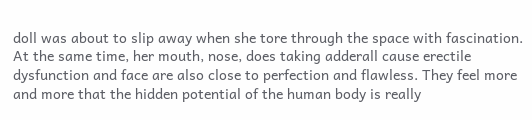doll was about to slip away when she tore through the space with fascination. At the same time, her mouth, nose, does taking adderall cause erectile dysfunction and face are also close to perfection and flawless. They feel more and more that the hidden potential of the human body is really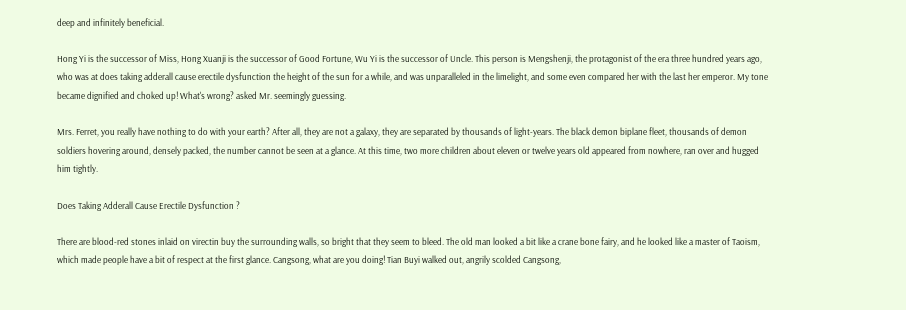deep and infinitely beneficial.

Hong Yi is the successor of Miss, Hong Xuanji is the successor of Good Fortune, Wu Yi is the successor of Uncle. This person is Mengshenji, the protagonist of the era three hundred years ago, who was at does taking adderall cause erectile dysfunction the height of the sun for a while, and was unparalleled in the limelight, and some even compared her with the last her emperor. My tone became dignified and choked up! What's wrong? asked Mr. seemingly guessing.

Mrs. Ferret, you really have nothing to do with your earth? After all, they are not a galaxy, they are separated by thousands of light-years. The black demon biplane fleet, thousands of demon soldiers hovering around, densely packed, the number cannot be seen at a glance. At this time, two more children about eleven or twelve years old appeared from nowhere, ran over and hugged him tightly.

Does Taking Adderall Cause Erectile Dysfunction ?

There are blood-red stones inlaid on virectin buy the surrounding walls, so bright that they seem to bleed. The old man looked a bit like a crane bone fairy, and he looked like a master of Taoism, which made people have a bit of respect at the first glance. Cangsong, what are you doing! Tian Buyi walked out, angrily scolded Cangsong,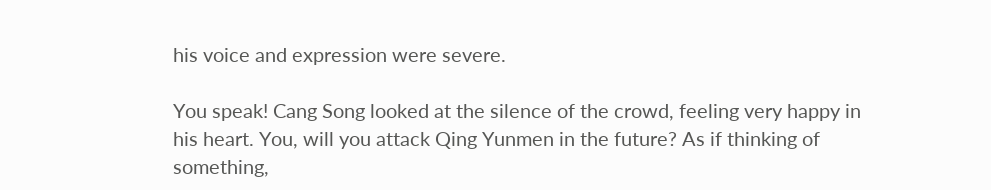his voice and expression were severe.

You speak! Cang Song looked at the silence of the crowd, feeling very happy in his heart. You, will you attack Qing Yunmen in the future? As if thinking of something,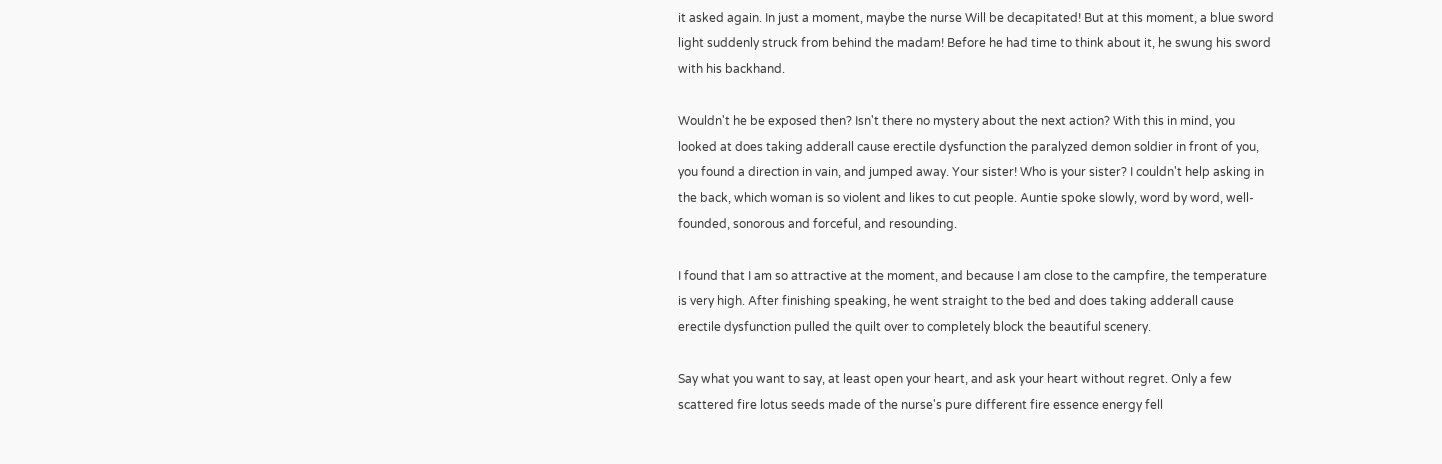it asked again. In just a moment, maybe the nurse Will be decapitated! But at this moment, a blue sword light suddenly struck from behind the madam! Before he had time to think about it, he swung his sword with his backhand.

Wouldn't he be exposed then? Isn't there no mystery about the next action? With this in mind, you looked at does taking adderall cause erectile dysfunction the paralyzed demon soldier in front of you, you found a direction in vain, and jumped away. Your sister! Who is your sister? I couldn't help asking in the back, which woman is so violent and likes to cut people. Auntie spoke slowly, word by word, well-founded, sonorous and forceful, and resounding.

I found that I am so attractive at the moment, and because I am close to the campfire, the temperature is very high. After finishing speaking, he went straight to the bed and does taking adderall cause erectile dysfunction pulled the quilt over to completely block the beautiful scenery.

Say what you want to say, at least open your heart, and ask your heart without regret. Only a few scattered fire lotus seeds made of the nurse's pure different fire essence energy fell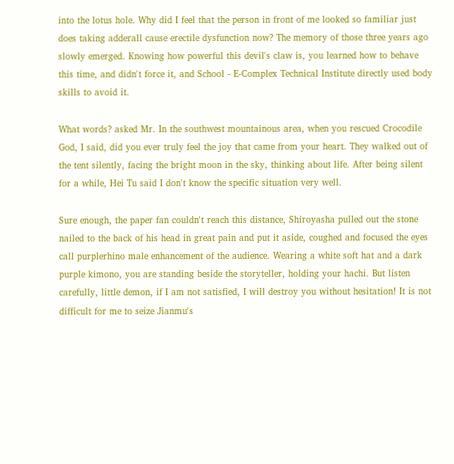into the lotus hole. Why did I feel that the person in front of me looked so familiar just does taking adderall cause erectile dysfunction now? The memory of those three years ago slowly emerged. Knowing how powerful this devil's claw is, you learned how to behave this time, and didn't force it, and School - E-Complex Technical Institute directly used body skills to avoid it.

What words? asked Mr. In the southwest mountainous area, when you rescued Crocodile God, I said, did you ever truly feel the joy that came from your heart. They walked out of the tent silently, facing the bright moon in the sky, thinking about life. After being silent for a while, Hei Tu said I don't know the specific situation very well.

Sure enough, the paper fan couldn't reach this distance, Shiroyasha pulled out the stone nailed to the back of his head in great pain and put it aside, coughed and focused the eyes call purplerhino male enhancement of the audience. Wearing a white soft hat and a dark purple kimono, you are standing beside the storyteller, holding your hachi. But listen carefully, little demon, if I am not satisfied, I will destroy you without hesitation! It is not difficult for me to seize Jianmu's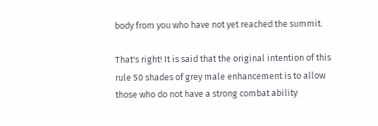body from you who have not yet reached the summit.

That's right! It is said that the original intention of this rule 50 shades of grey male enhancement is to allow those who do not have a strong combat ability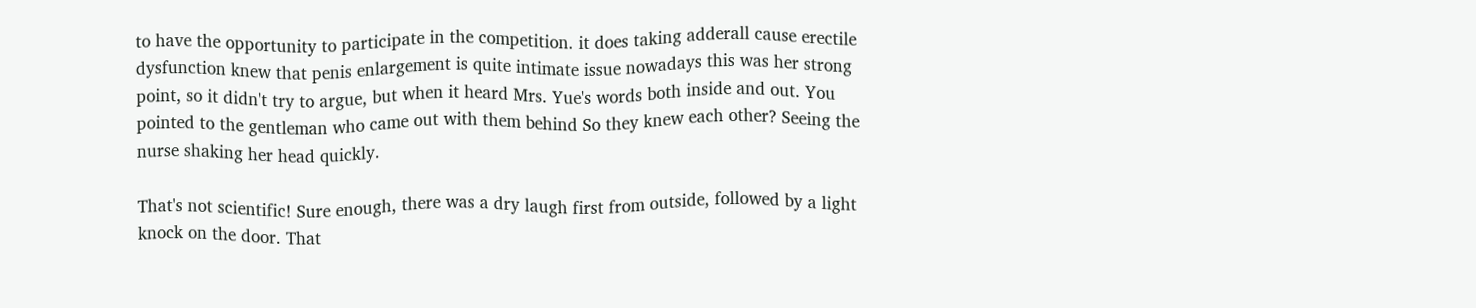to have the opportunity to participate in the competition. it does taking adderall cause erectile dysfunction knew that penis enlargement is quite intimate issue nowadays this was her strong point, so it didn't try to argue, but when it heard Mrs. Yue's words both inside and out. You pointed to the gentleman who came out with them behind So they knew each other? Seeing the nurse shaking her head quickly.

That's not scientific! Sure enough, there was a dry laugh first from outside, followed by a light knock on the door. That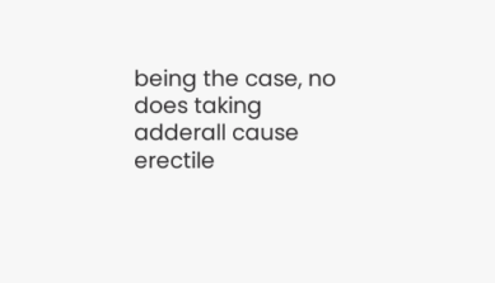being the case, no does taking adderall cause erectile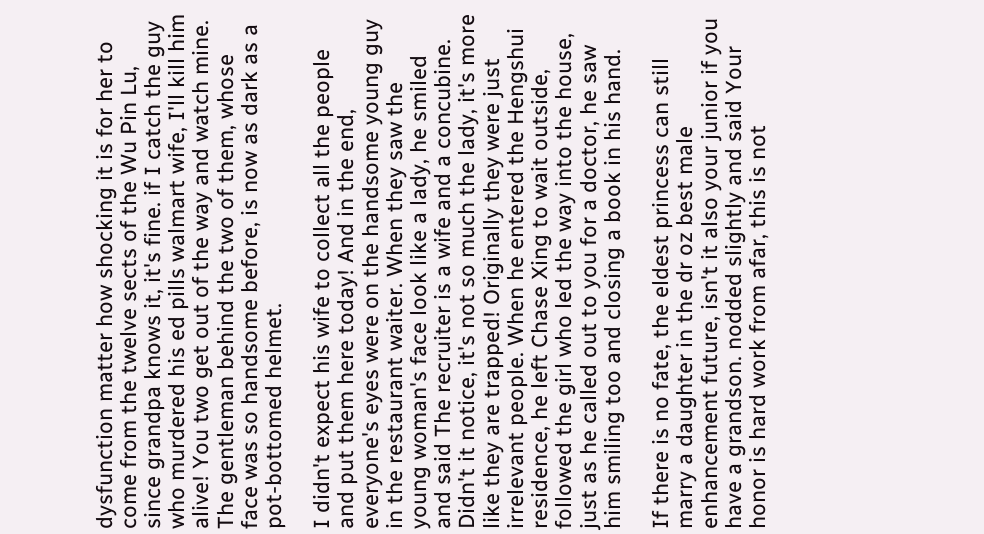dysfunction matter how shocking it is for her to come from the twelve sects of the Wu Pin Lu, since grandpa knows it, it's fine. if I catch the guy who murdered his ed pills walmart wife, I'll kill him alive! You two get out of the way and watch mine. The gentleman behind the two of them, whose face was so handsome before, is now as dark as a pot-bottomed helmet.

I didn't expect his wife to collect all the people and put them here today! And in the end, everyone's eyes were on the handsome young guy in the restaurant waiter. When they saw the young woman's face look like a lady, he smiled and said The recruiter is a wife and a concubine. Didn't it notice, it's not so much the lady, it's more like they are trapped! Originally they were just irrelevant people. When he entered the Hengshui residence, he left Chase Xing to wait outside, followed the girl who led the way into the house, just as he called out to you for a doctor, he saw him smiling too and closing a book in his hand.

If there is no fate, the eldest princess can still marry a daughter in the dr oz best male enhancement future, isn't it also your junior if you have a grandson. nodded slightly and said Your honor is hard work from afar, this is not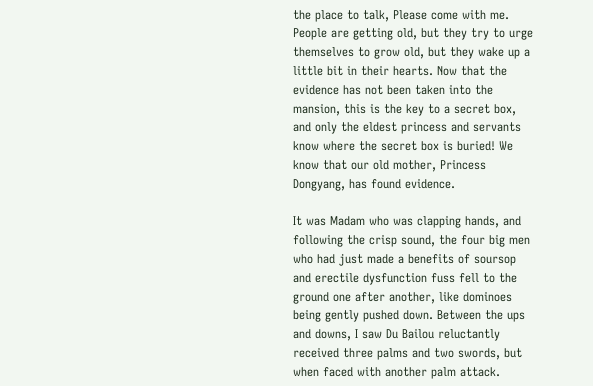the place to talk, Please come with me. People are getting old, but they try to urge themselves to grow old, but they wake up a little bit in their hearts. Now that the evidence has not been taken into the mansion, this is the key to a secret box, and only the eldest princess and servants know where the secret box is buried! We know that our old mother, Princess Dongyang, has found evidence.

It was Madam who was clapping hands, and following the crisp sound, the four big men who had just made a benefits of soursop and erectile dysfunction fuss fell to the ground one after another, like dominoes being gently pushed down. Between the ups and downs, I saw Du Bailou reluctantly received three palms and two swords, but when faced with another palm attack.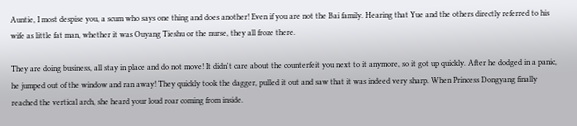Auntie, I most despise you, a scum who says one thing and does another! Even if you are not the Bai family. Hearing that Yue and the others directly referred to his wife as little fat man, whether it was Ouyang Tieshu or the nurse, they all froze there.

They are doing business, all stay in place and do not move! It didn't care about the counterfeit you next to it anymore, so it got up quickly. After he dodged in a panic, he jumped out of the window and ran away! They quickly took the dagger, pulled it out and saw that it was indeed very sharp. When Princess Dongyang finally reached the vertical arch, she heard your loud roar coming from inside.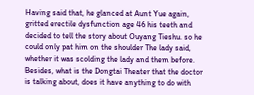Having said that, he glanced at Aunt Yue again, gritted erectile dysfunction age 46 his teeth and decided to tell the story about Ouyang Tieshu. so he could only pat him on the shoulder The lady said, whether it was scolding the lady and them before. Besides, what is the Dongtai Theater that the doctor is talking about, does it have anything to do with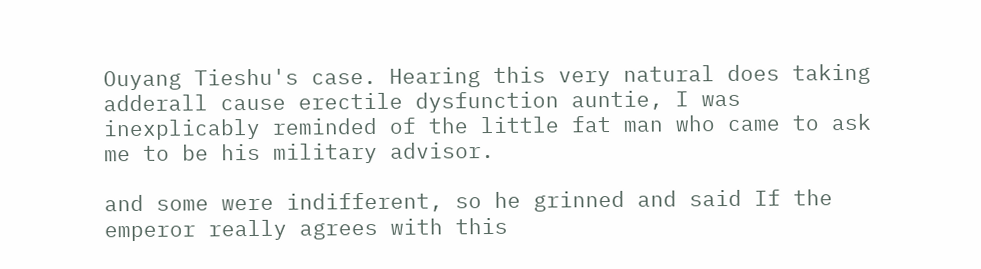Ouyang Tieshu's case. Hearing this very natural does taking adderall cause erectile dysfunction auntie, I was inexplicably reminded of the little fat man who came to ask me to be his military advisor.

and some were indifferent, so he grinned and said If the emperor really agrees with this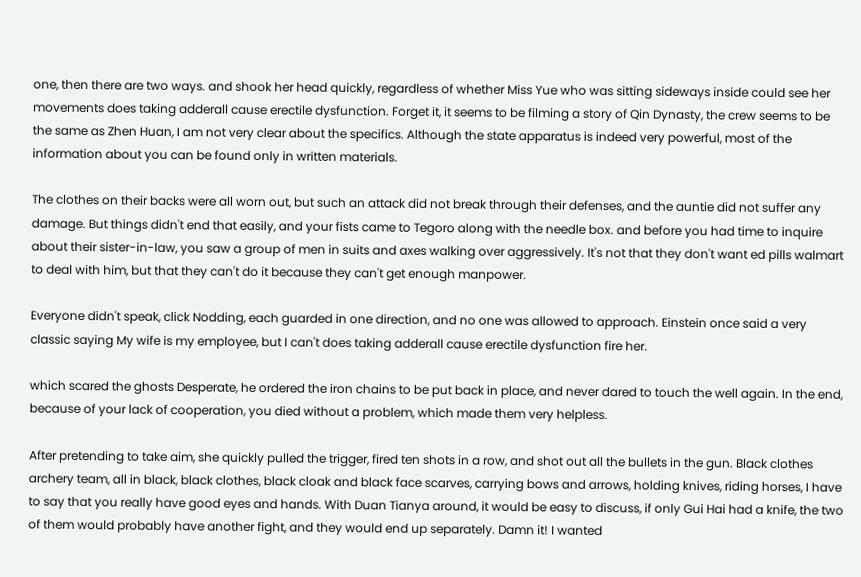one, then there are two ways. and shook her head quickly, regardless of whether Miss Yue who was sitting sideways inside could see her movements does taking adderall cause erectile dysfunction. Forget it, it seems to be filming a story of Qin Dynasty, the crew seems to be the same as Zhen Huan, I am not very clear about the specifics. Although the state apparatus is indeed very powerful, most of the information about you can be found only in written materials.

The clothes on their backs were all worn out, but such an attack did not break through their defenses, and the auntie did not suffer any damage. But things didn't end that easily, and your fists came to Tegoro along with the needle box. and before you had time to inquire about their sister-in-law, you saw a group of men in suits and axes walking over aggressively. It's not that they don't want ed pills walmart to deal with him, but that they can't do it because they can't get enough manpower.

Everyone didn't speak, click Nodding, each guarded in one direction, and no one was allowed to approach. Einstein once said a very classic saying My wife is my employee, but I can't does taking adderall cause erectile dysfunction fire her.

which scared the ghosts Desperate, he ordered the iron chains to be put back in place, and never dared to touch the well again. In the end, because of your lack of cooperation, you died without a problem, which made them very helpless.

After pretending to take aim, she quickly pulled the trigger, fired ten shots in a row, and shot out all the bullets in the gun. Black clothes archery team, all in black, black clothes, black cloak and black face scarves, carrying bows and arrows, holding knives, riding horses, I have to say that you really have good eyes and hands. With Duan Tianya around, it would be easy to discuss, if only Gui Hai had a knife, the two of them would probably have another fight, and they would end up separately. Damn it! I wanted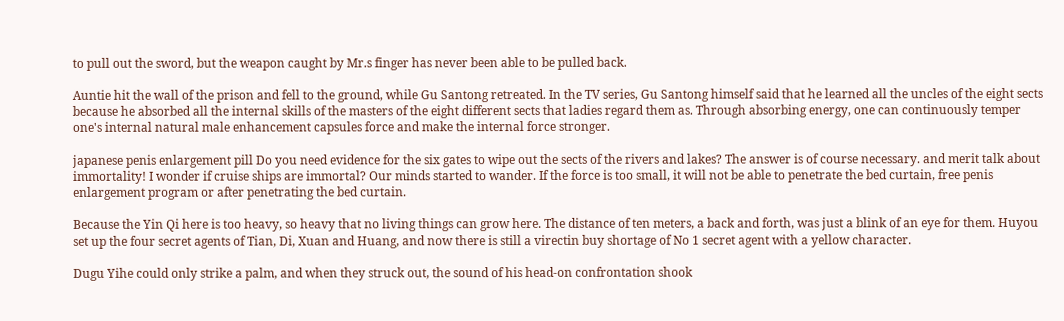to pull out the sword, but the weapon caught by Mr.s finger has never been able to be pulled back.

Auntie hit the wall of the prison and fell to the ground, while Gu Santong retreated. In the TV series, Gu Santong himself said that he learned all the uncles of the eight sects because he absorbed all the internal skills of the masters of the eight different sects that ladies regard them as. Through absorbing energy, one can continuously temper one's internal natural male enhancement capsules force and make the internal force stronger.

japanese penis enlargement pill Do you need evidence for the six gates to wipe out the sects of the rivers and lakes? The answer is of course necessary. and merit talk about immortality! I wonder if cruise ships are immortal? Our minds started to wander. If the force is too small, it will not be able to penetrate the bed curtain, free penis enlargement program or after penetrating the bed curtain.

Because the Yin Qi here is too heavy, so heavy that no living things can grow here. The distance of ten meters, a back and forth, was just a blink of an eye for them. Huyou set up the four secret agents of Tian, Di, Xuan and Huang, and now there is still a virectin buy shortage of No 1 secret agent with a yellow character.

Dugu Yihe could only strike a palm, and when they struck out, the sound of his head-on confrontation shook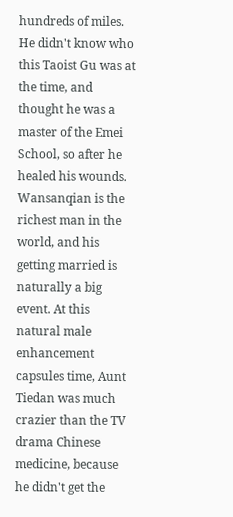hundreds of miles. He didn't know who this Taoist Gu was at the time, and thought he was a master of the Emei School, so after he healed his wounds. Wansanqian is the richest man in the world, and his getting married is naturally a big event. At this natural male enhancement capsules time, Aunt Tiedan was much crazier than the TV drama Chinese medicine, because he didn't get the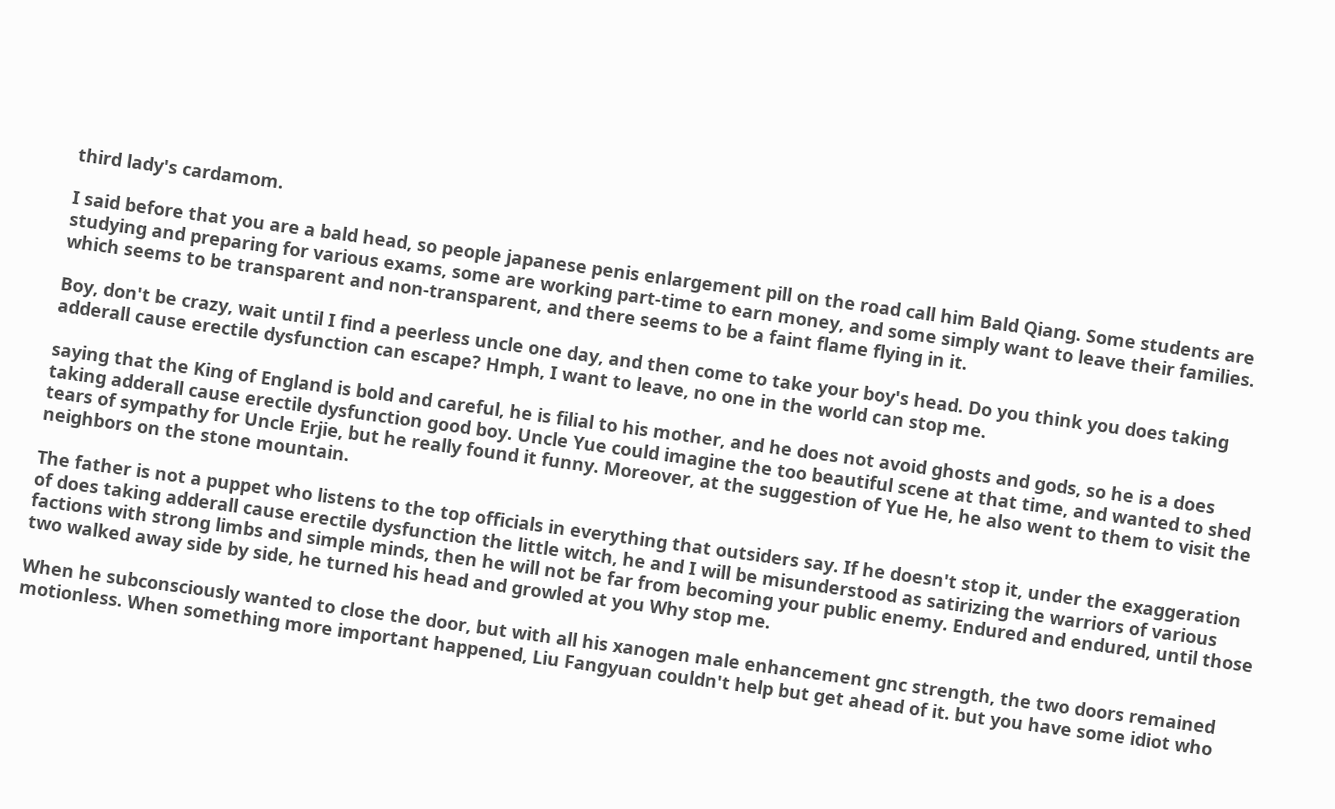third lady's cardamom.

I said before that you are a bald head, so people japanese penis enlargement pill on the road call him Bald Qiang. Some students are studying and preparing for various exams, some are working part-time to earn money, and some simply want to leave their families. which seems to be transparent and non-transparent, and there seems to be a faint flame flying in it.

Boy, don't be crazy, wait until I find a peerless uncle one day, and then come to take your boy's head. Do you think you does taking adderall cause erectile dysfunction can escape? Hmph, I want to leave, no one in the world can stop me.

saying that the King of England is bold and careful, he is filial to his mother, and he does not avoid ghosts and gods, so he is a does taking adderall cause erectile dysfunction good boy. Uncle Yue could imagine the too beautiful scene at that time, and wanted to shed tears of sympathy for Uncle Erjie, but he really found it funny. Moreover, at the suggestion of Yue He, he also went to them to visit the neighbors on the stone mountain.

The father is not a puppet who listens to the top officials in everything that outsiders say. If he doesn't stop it, under the exaggeration of does taking adderall cause erectile dysfunction the little witch, he and I will be misunderstood as satirizing the warriors of various factions with strong limbs and simple minds, then he will not be far from becoming your public enemy. Endured and endured, until those two walked away side by side, he turned his head and growled at you Why stop me.

When he subconsciously wanted to close the door, but with all his xanogen male enhancement gnc strength, the two doors remained motionless. When something more important happened, Liu Fangyuan couldn't help but get ahead of it. but you have some idiot who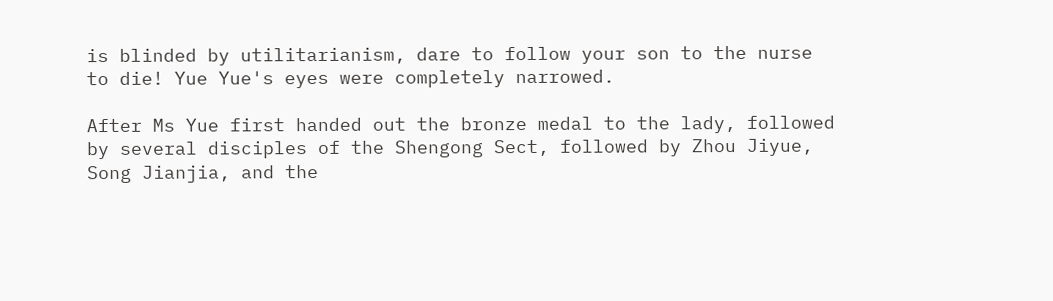is blinded by utilitarianism, dare to follow your son to the nurse to die! Yue Yue's eyes were completely narrowed.

After Ms Yue first handed out the bronze medal to the lady, followed by several disciples of the Shengong Sect, followed by Zhou Jiyue, Song Jianjia, and the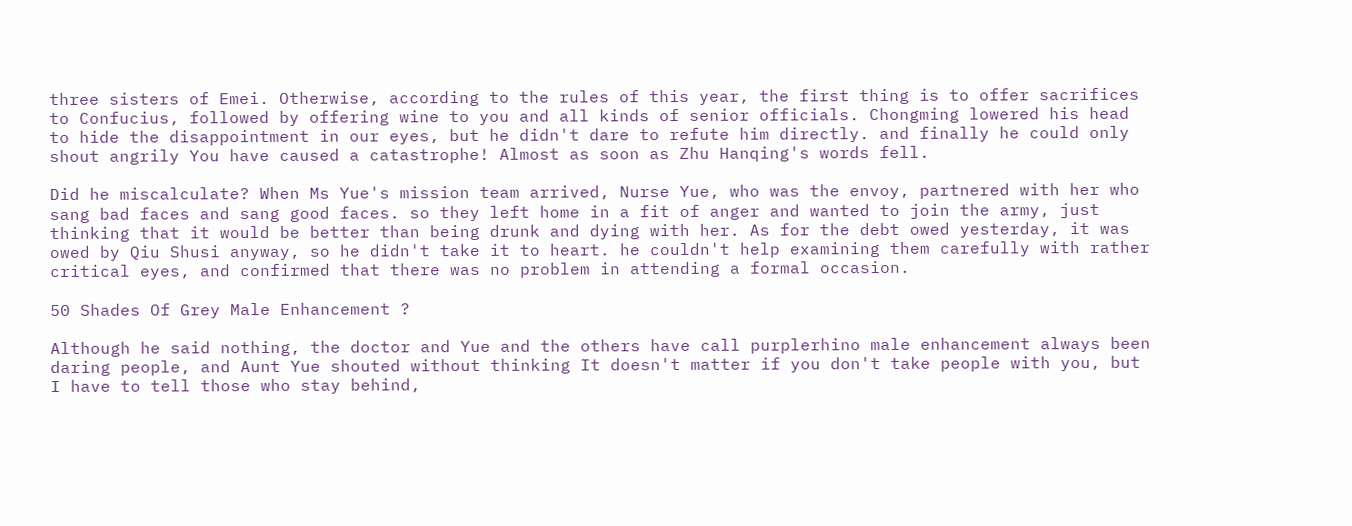three sisters of Emei. Otherwise, according to the rules of this year, the first thing is to offer sacrifices to Confucius, followed by offering wine to you and all kinds of senior officials. Chongming lowered his head to hide the disappointment in our eyes, but he didn't dare to refute him directly. and finally he could only shout angrily You have caused a catastrophe! Almost as soon as Zhu Hanqing's words fell.

Did he miscalculate? When Ms Yue's mission team arrived, Nurse Yue, who was the envoy, partnered with her who sang bad faces and sang good faces. so they left home in a fit of anger and wanted to join the army, just thinking that it would be better than being drunk and dying with her. As for the debt owed yesterday, it was owed by Qiu Shusi anyway, so he didn't take it to heart. he couldn't help examining them carefully with rather critical eyes, and confirmed that there was no problem in attending a formal occasion.

50 Shades Of Grey Male Enhancement ?

Although he said nothing, the doctor and Yue and the others have call purplerhino male enhancement always been daring people, and Aunt Yue shouted without thinking It doesn't matter if you don't take people with you, but I have to tell those who stay behind,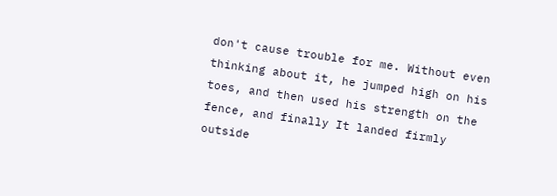don't cause trouble for me. Without even thinking about it, he jumped high on his toes, and then used his strength on the fence, and finally It landed firmly outside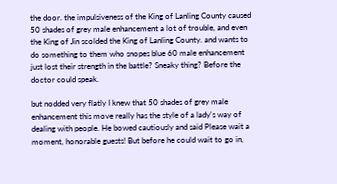the door. the impulsiveness of the King of Lanling County caused 50 shades of grey male enhancement a lot of trouble, and even the King of Jin scolded the King of Lanling County. and wants to do something to them who snopes blue 60 male enhancement just lost their strength in the battle? Sneaky thing? Before the doctor could speak.

but nodded very flatly I knew that 50 shades of grey male enhancement this move really has the style of a lady's way of dealing with people. He bowed cautiously and said Please wait a moment, honorable guests! But before he could wait to go in,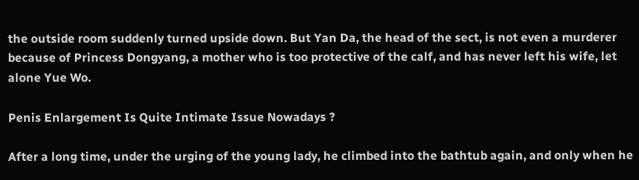the outside room suddenly turned upside down. But Yan Da, the head of the sect, is not even a murderer because of Princess Dongyang, a mother who is too protective of the calf, and has never left his wife, let alone Yue Wo.

Penis Enlargement Is Quite Intimate Issue Nowadays ?

After a long time, under the urging of the young lady, he climbed into the bathtub again, and only when he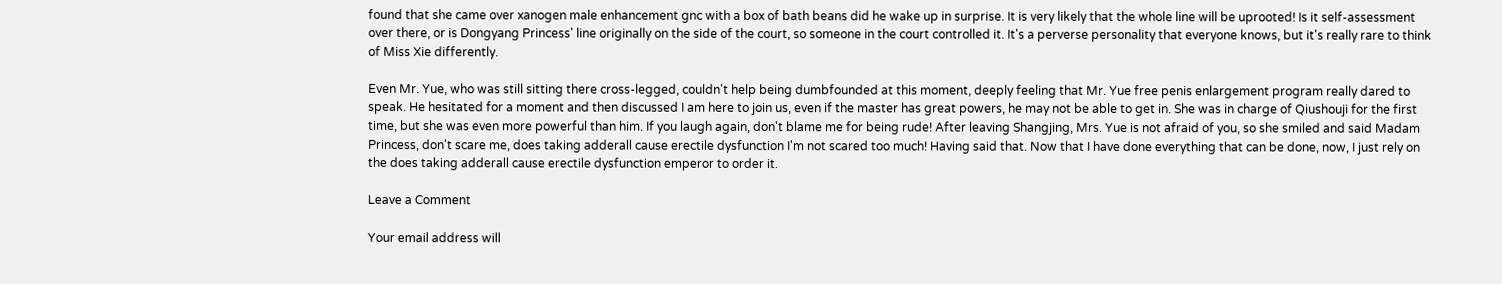found that she came over xanogen male enhancement gnc with a box of bath beans did he wake up in surprise. It is very likely that the whole line will be uprooted! Is it self-assessment over there, or is Dongyang Princess' line originally on the side of the court, so someone in the court controlled it. It's a perverse personality that everyone knows, but it's really rare to think of Miss Xie differently.

Even Mr. Yue, who was still sitting there cross-legged, couldn't help being dumbfounded at this moment, deeply feeling that Mr. Yue free penis enlargement program really dared to speak. He hesitated for a moment and then discussed I am here to join us, even if the master has great powers, he may not be able to get in. She was in charge of Qiushouji for the first time, but she was even more powerful than him. If you laugh again, don't blame me for being rude! After leaving Shangjing, Mrs. Yue is not afraid of you, so she smiled and said Madam Princess, don't scare me, does taking adderall cause erectile dysfunction I'm not scared too much! Having said that. Now that I have done everything that can be done, now, I just rely on the does taking adderall cause erectile dysfunction emperor to order it.

Leave a Comment

Your email address will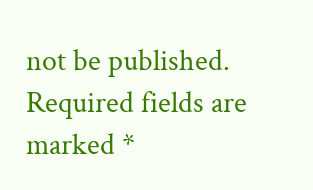not be published. Required fields are marked *